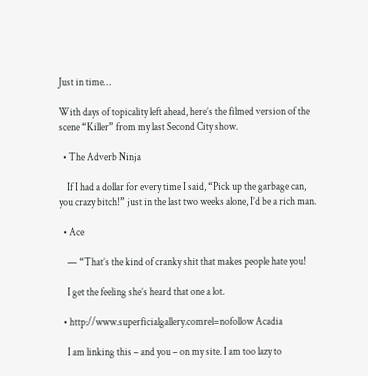Just in time…

With days of topicality left ahead, here’s the filmed version of the scene “Killer” from my last Second City show.

  • The Adverb Ninja

    If I had a dollar for every time I said, “Pick up the garbage can, you crazy bitch!” just in the last two weeks alone, I’d be a rich man.

  • Ace

    — “That’s the kind of cranky shit that makes people hate you!

    I get the feeling she’s heard that one a lot.

  • http://www.superficialgallery.comrel=nofollow Acadia

    I am linking this – and you – on my site. I am too lazy to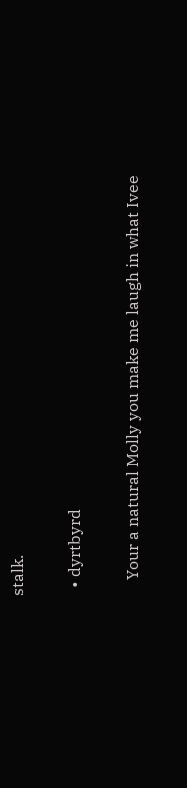stalk.

  • dyrtbyrd

    Your a natural Molly you make me laugh in what Ivee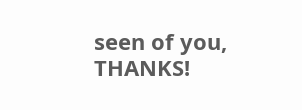seen of you, THANKS!